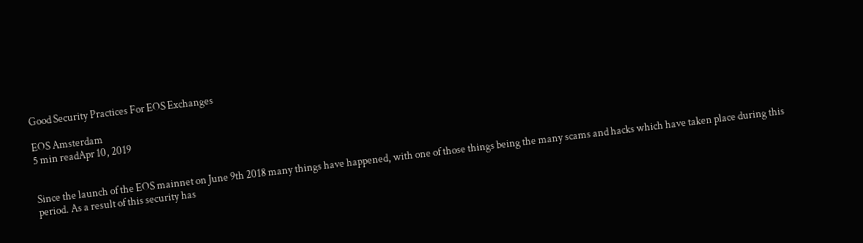Good Security Practices For EOS Exchanges

EOS Amsterdam
5 min readApr 10, 2019


Since the launch of the EOS mainnet on June 9th 2018 many things have happened, with one of those things being the many scams and hacks which have taken place during this period. As a result of this security has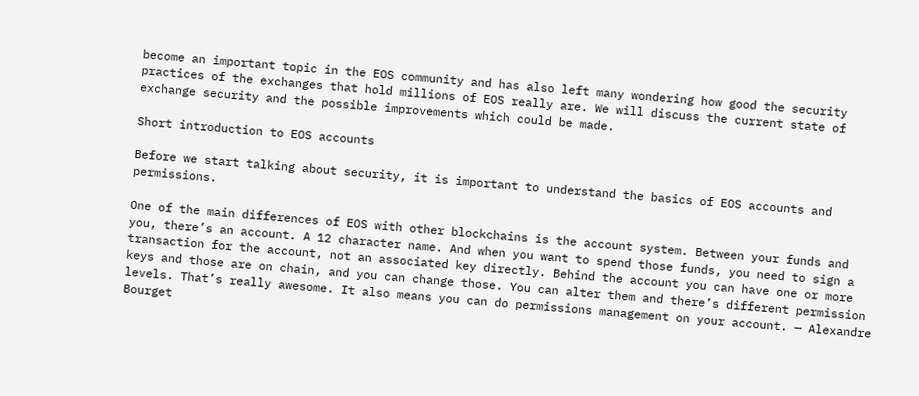become an important topic in the EOS community and has also left many wondering how good the security practices of the exchanges that hold millions of EOS really are. We will discuss the current state of exchange security and the possible improvements which could be made.

Short introduction to EOS accounts

Before we start talking about security, it is important to understand the basics of EOS accounts and permissions.

One of the main differences of EOS with other blockchains is the account system. Between your funds and you, there’s an account. A 12 character name. And when you want to spend those funds, you need to sign a transaction for the account, not an associated key directly. Behind the account you can have one or more keys and those are on chain, and you can change those. You can alter them and there’s different permission levels. That’s really awesome. It also means you can do permissions management on your account. — Alexandre Bourget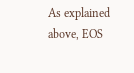As explained above, EOS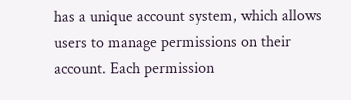has a unique account system, which allows users to manage permissions on their account. Each permission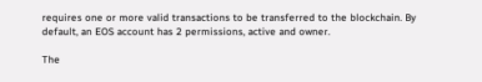requires one or more valid transactions to be transferred to the blockchain. By default, an EOS account has 2 permissions, active and owner.

The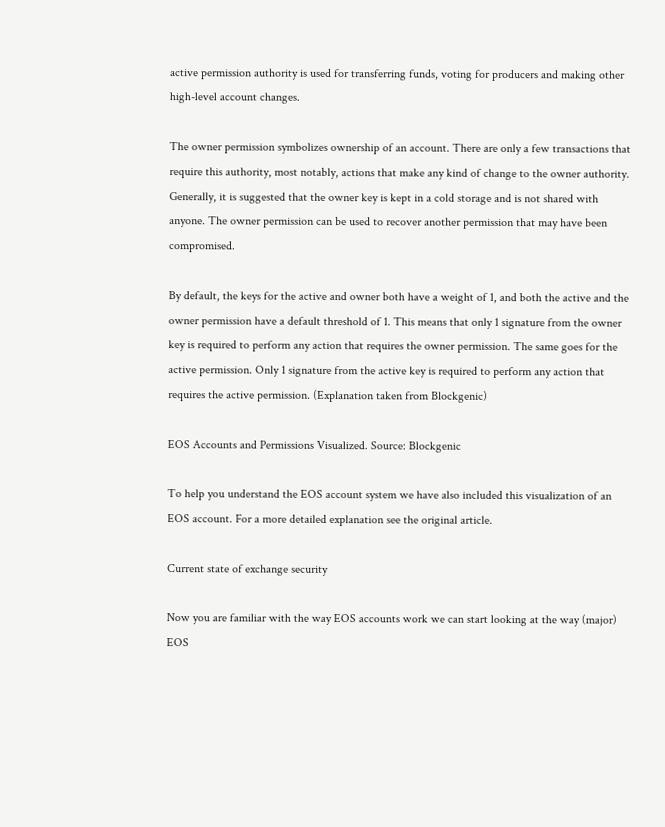active permission authority is used for transferring funds, voting for producers and making other high-level account changes.

The owner permission symbolizes ownership of an account. There are only a few transactions that require this authority, most notably, actions that make any kind of change to the owner authority. Generally, it is suggested that the owner key is kept in a cold storage and is not shared with anyone. The owner permission can be used to recover another permission that may have been compromised.

By default, the keys for the active and owner both have a weight of 1, and both the active and the owner permission have a default threshold of 1. This means that only 1 signature from the owner key is required to perform any action that requires the owner permission. The same goes for the active permission. Only 1 signature from the active key is required to perform any action that requires the active permission. (Explanation taken from Blockgenic)

EOS Accounts and Permissions Visualized. Source: Blockgenic

To help you understand the EOS account system we have also included this visualization of an EOS account. For a more detailed explanation see the original article.

Current state of exchange security

Now you are familiar with the way EOS accounts work we can start looking at the way (major) EOS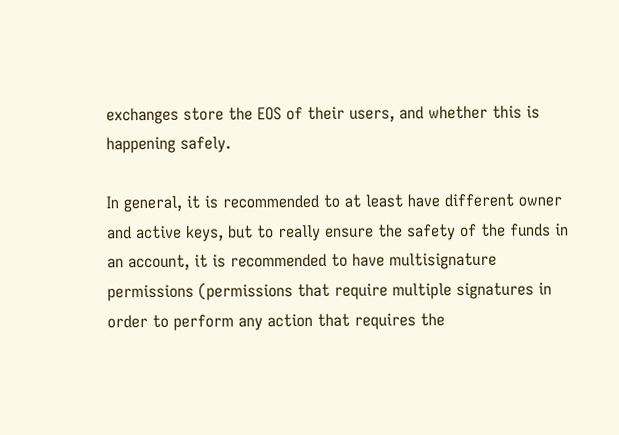exchanges store the EOS of their users, and whether this is happening safely.

In general, it is recommended to at least have different owner and active keys, but to really ensure the safety of the funds in an account, it is recommended to have multisignature permissions (permissions that require multiple signatures in order to perform any action that requires the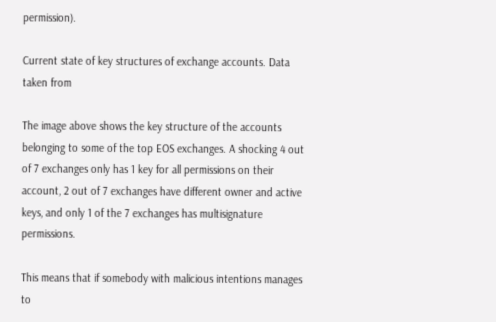permission).

Current state of key structures of exchange accounts. Data taken from

The image above shows the key structure of the accounts belonging to some of the top EOS exchanges. A shocking 4 out of 7 exchanges only has 1 key for all permissions on their account, 2 out of 7 exchanges have different owner and active keys, and only 1 of the 7 exchanges has multisignature permissions.

This means that if somebody with malicious intentions manages to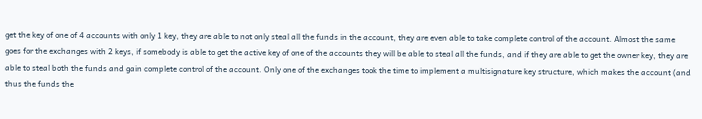get the key of one of 4 accounts with only 1 key, they are able to not only steal all the funds in the account, they are even able to take complete control of the account. Almost the same goes for the exchanges with 2 keys, if somebody is able to get the active key of one of the accounts they will be able to steal all the funds, and if they are able to get the owner key, they are able to steal both the funds and gain complete control of the account. Only one of the exchanges took the time to implement a multisignature key structure, which makes the account (and thus the funds the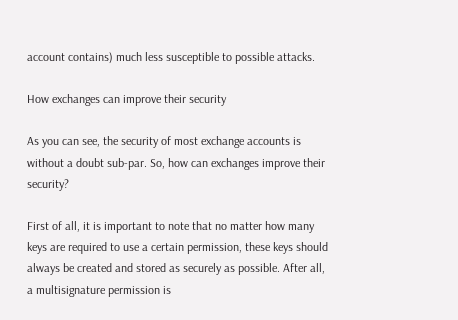account contains) much less susceptible to possible attacks.

How exchanges can improve their security

As you can see, the security of most exchange accounts is without a doubt sub-par. So, how can exchanges improve their security?

First of all, it is important to note that no matter how many keys are required to use a certain permission, these keys should always be created and stored as securely as possible. After all, a multisignature permission is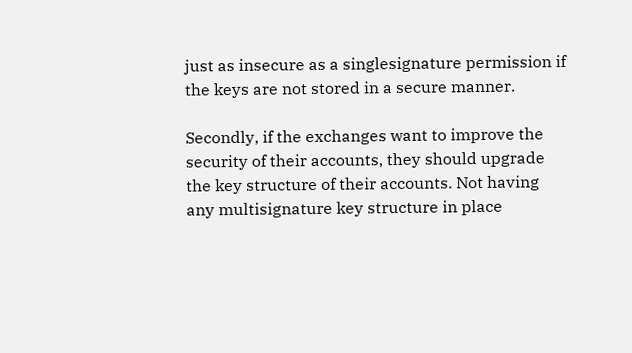just as insecure as a singlesignature permission if the keys are not stored in a secure manner.

Secondly, if the exchanges want to improve the security of their accounts, they should upgrade the key structure of their accounts. Not having any multisignature key structure in place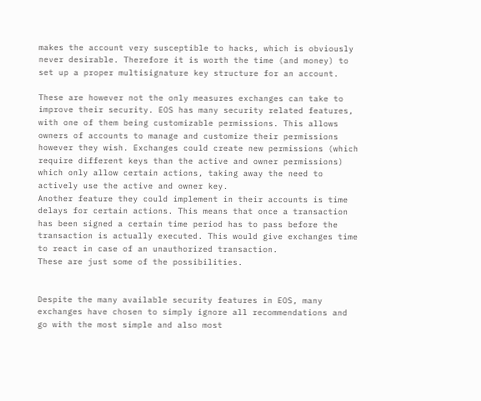makes the account very susceptible to hacks, which is obviously never desirable. Therefore it is worth the time (and money) to set up a proper multisignature key structure for an account.

These are however not the only measures exchanges can take to improve their security. EOS has many security related features, with one of them being customizable permissions. This allows owners of accounts to manage and customize their permissions however they wish. Exchanges could create new permissions (which require different keys than the active and owner permissions) which only allow certain actions, taking away the need to actively use the active and owner key.
Another feature they could implement in their accounts is time delays for certain actions. This means that once a transaction has been signed a certain time period has to pass before the transaction is actually executed. This would give exchanges time to react in case of an unauthorized transaction.
These are just some of the possibilities.


Despite the many available security features in EOS, many exchanges have chosen to simply ignore all recommendations and go with the most simple and also most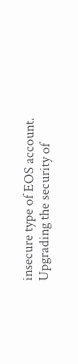insecure type of EOS account. Upgrading the security of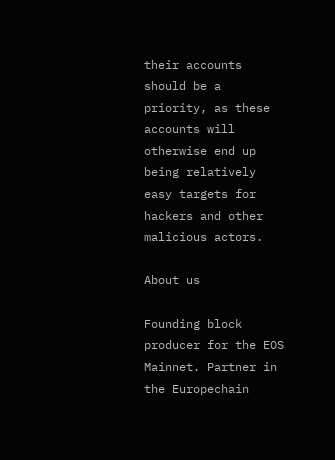their accounts should be a priority, as these accounts will otherwise end up being relatively easy targets for hackers and other malicious actors.

About us

Founding block producer for the EOS Mainnet. Partner in the Europechain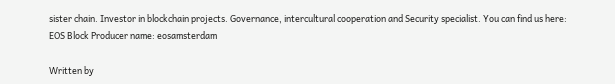sister chain. Investor in blockchain projects. Governance, intercultural cooperation and Security specialist. You can find us here:
EOS Block Producer name: eosamsterdam

Written by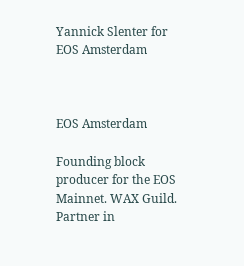Yannick Slenter for EOS Amsterdam



EOS Amsterdam

Founding block producer for the EOS Mainnet. WAX Guild. Partner in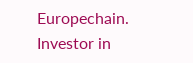Europechain. Investor in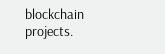blockchain projects.